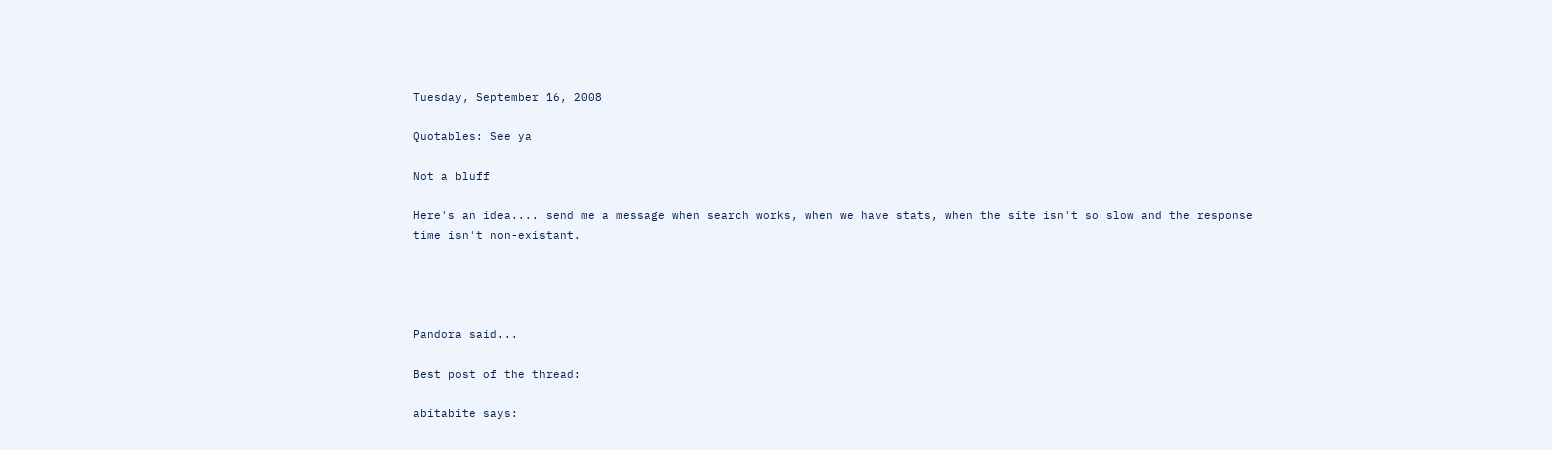Tuesday, September 16, 2008

Quotables: See ya

Not a bluff

Here's an idea.... send me a message when search works, when we have stats, when the site isn't so slow and the response time isn't non-existant.




Pandora said...

Best post of the thread:

abitabite says: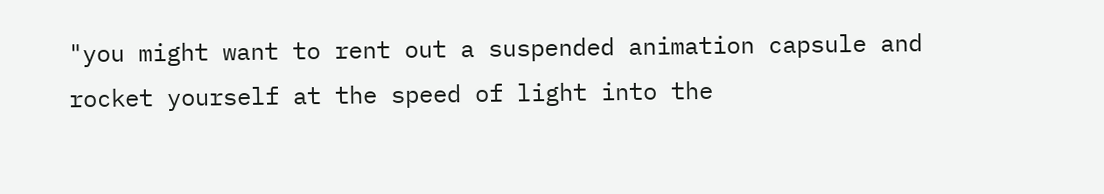"you might want to rent out a suspended animation capsule and rocket yourself at the speed of light into the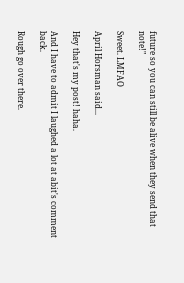future so you can still be alive when they send that note!"

Sweet. LMFAO

April Horsman said...

Hey that's my post! haha.

And I have to admit I laughed a lot at abit's comment back.

Rough go over there.